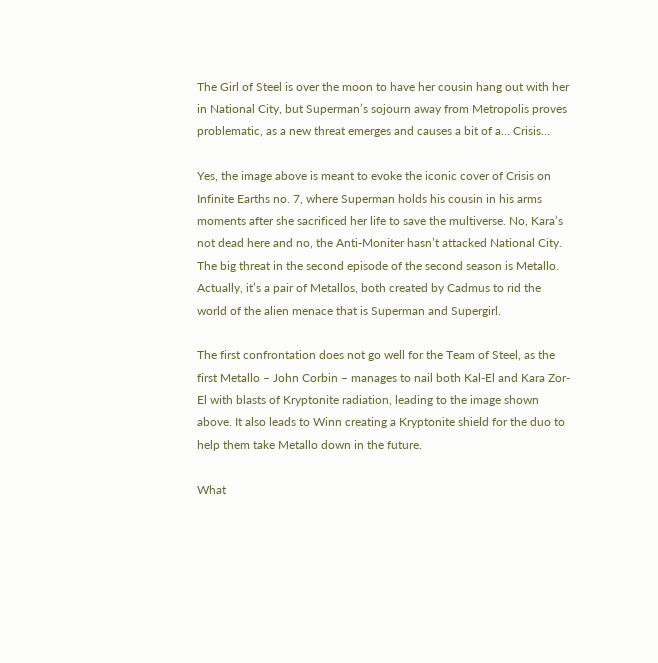The Girl of Steel is over the moon to have her cousin hang out with her in National City, but Superman’s sojourn away from Metropolis proves problematic, as a new threat emerges and causes a bit of a… Crisis…

Yes, the image above is meant to evoke the iconic cover of Crisis on Infinite Earths no. 7, where Superman holds his cousin in his arms moments after she sacrificed her life to save the multiverse. No, Kara’s not dead here and no, the Anti-Moniter hasn’t attacked National City. The big threat in the second episode of the second season is Metallo. Actually, it’s a pair of Metallos, both created by Cadmus to rid the world of the alien menace that is Superman and Supergirl.

The first confrontation does not go well for the Team of Steel, as the first Metallo – John Corbin – manages to nail both Kal-El and Kara Zor-El with blasts of Kryptonite radiation, leading to the image shown above. It also leads to Winn creating a Kryptonite shield for the duo to help them take Metallo down in the future.

What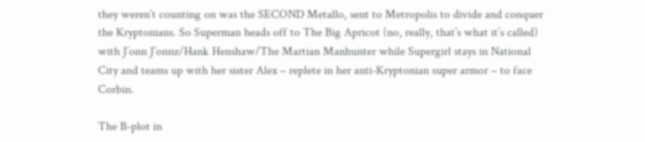they weren’t counting on was the SECOND Metallo, sent to Metropolis to divide and conquer the Kryptonians. So Superman heads off to The Big Apricot (no, really, that’s what it’s called) with J’onn J’onnz/Hank Henshaw/The Martian Manhunter while Supergirl stays in National City and teams up with her sister Alex – replete in her anti-Kryptonian super armor – to face Corbin.

The B-plot in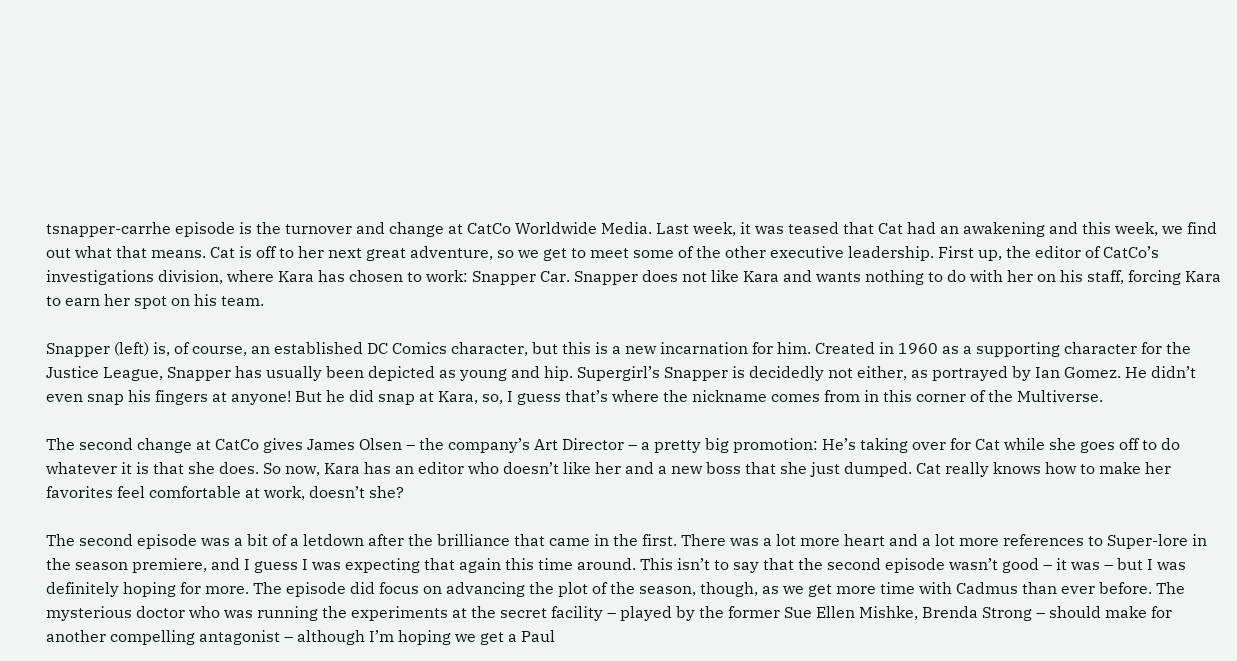tsnapper-carrhe episode is the turnover and change at CatCo Worldwide Media. Last week, it was teased that Cat had an awakening and this week, we find out what that means. Cat is off to her next great adventure, so we get to meet some of the other executive leadership. First up, the editor of CatCo’s investigations division, where Kara has chosen to work: Snapper Car. Snapper does not like Kara and wants nothing to do with her on his staff, forcing Kara to earn her spot on his team.

Snapper (left) is, of course, an established DC Comics character, but this is a new incarnation for him. Created in 1960 as a supporting character for the Justice League, Snapper has usually been depicted as young and hip. Supergirl’s Snapper is decidedly not either, as portrayed by Ian Gomez. He didn’t even snap his fingers at anyone! But he did snap at Kara, so, I guess that’s where the nickname comes from in this corner of the Multiverse.

The second change at CatCo gives James Olsen – the company’s Art Director – a pretty big promotion: He’s taking over for Cat while she goes off to do whatever it is that she does. So now, Kara has an editor who doesn’t like her and a new boss that she just dumped. Cat really knows how to make her favorites feel comfortable at work, doesn’t she?

The second episode was a bit of a letdown after the brilliance that came in the first. There was a lot more heart and a lot more references to Super-lore in the season premiere, and I guess I was expecting that again this time around. This isn’t to say that the second episode wasn’t good – it was – but I was definitely hoping for more. The episode did focus on advancing the plot of the season, though, as we get more time with Cadmus than ever before. The mysterious doctor who was running the experiments at the secret facility – played by the former Sue Ellen Mishke, Brenda Strong – should make for another compelling antagonist – although I’m hoping we get a Paul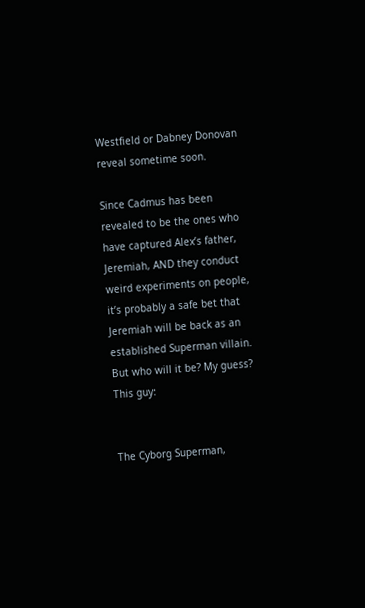Westfield or Dabney Donovan reveal sometime soon.

Since Cadmus has been revealed to be the ones who have captured Alex’s father, Jeremiah, AND they conduct weird experiments on people, it’s probably a safe bet that Jeremiah will be back as an established Superman villain. But who will it be? My guess? This guy:


The Cyborg Superman,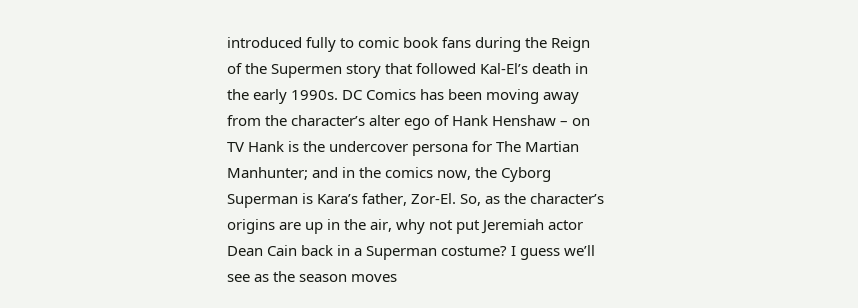introduced fully to comic book fans during the Reign of the Supermen story that followed Kal-El’s death in the early 1990s. DC Comics has been moving away from the character’s alter ego of Hank Henshaw – on TV Hank is the undercover persona for The Martian Manhunter; and in the comics now, the Cyborg Superman is Kara’s father, Zor-El. So, as the character’s origins are up in the air, why not put Jeremiah actor Dean Cain back in a Superman costume? I guess we’ll see as the season moves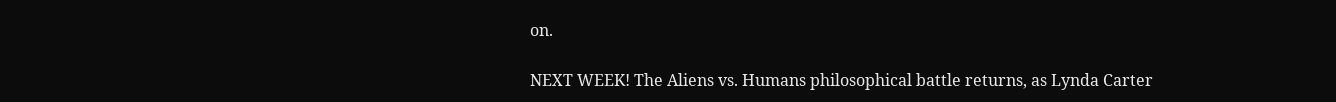on.

NEXT WEEK! The Aliens vs. Humans philosophical battle returns, as Lynda Carter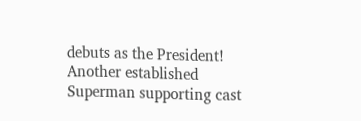debuts as the President! Another established Superman supporting cast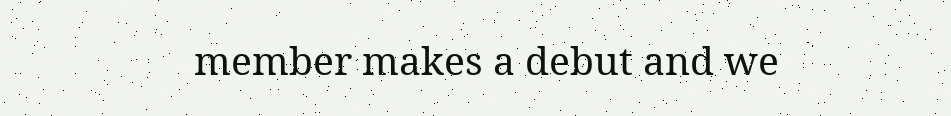member makes a debut and we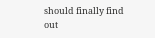should finally find out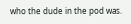who the dude in the pod was.